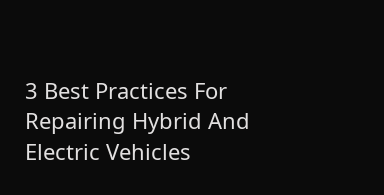3 Best Practices For Repairing Hybrid And Electric Vehicles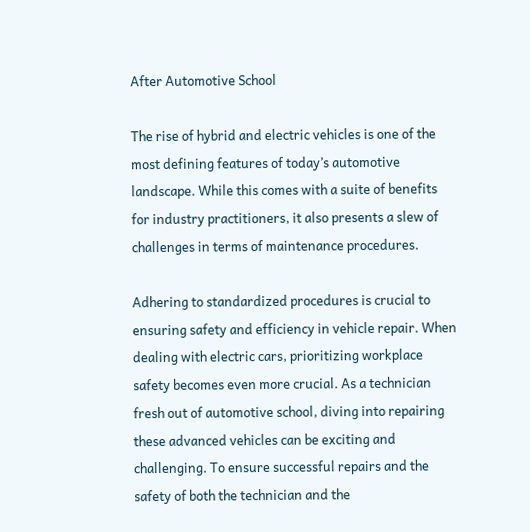After Automotive School

The rise of hybrid and electric vehicles is one of the most defining features of today’s automotive landscape. While this comes with a suite of benefits for industry practitioners, it also presents a slew of challenges in terms of maintenance procedures.

Adhering to standardized procedures is crucial to ensuring safety and efficiency in vehicle repair. When dealing with electric cars, prioritizing workplace safety becomes even more crucial. As a technician fresh out of automotive school, diving into repairing these advanced vehicles can be exciting and challenging. To ensure successful repairs and the safety of both the technician and the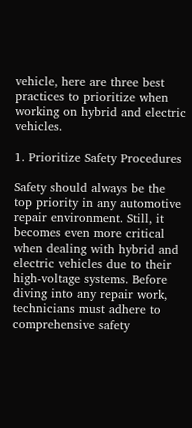vehicle, here are three best practices to prioritize when working on hybrid and electric vehicles.

1. Prioritize Safety Procedures

Safety should always be the top priority in any automotive repair environment. Still, it becomes even more critical when dealing with hybrid and electric vehicles due to their high-voltage systems. Before diving into any repair work, technicians must adhere to comprehensive safety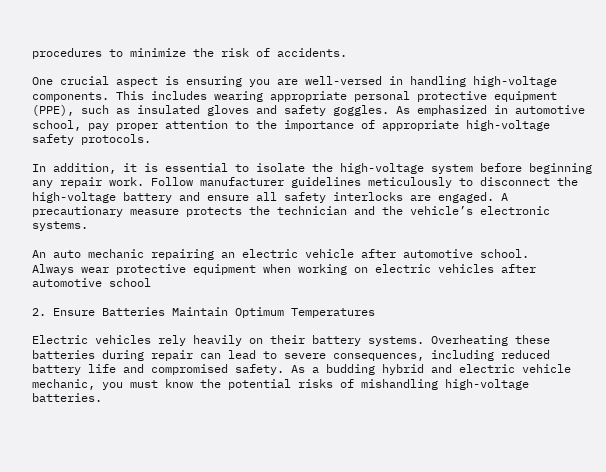procedures to minimize the risk of accidents.

One crucial aspect is ensuring you are well-versed in handling high-voltage components. This includes wearing appropriate personal protective equipment (PPE), such as insulated gloves and safety goggles. As emphasized in automotive school, pay proper attention to the importance of appropriate high-voltage safety protocols.

In addition, it is essential to isolate the high-voltage system before beginning any repair work. Follow manufacturer guidelines meticulously to disconnect the high-voltage battery and ensure all safety interlocks are engaged. A precautionary measure protects the technician and the vehicle’s electronic systems.

An auto mechanic repairing an electric vehicle after automotive school.
Always wear protective equipment when working on electric vehicles after automotive school

2. Ensure Batteries Maintain Optimum Temperatures

Electric vehicles rely heavily on their battery systems. Overheating these batteries during repair can lead to severe consequences, including reduced battery life and compromised safety. As a budding hybrid and electric vehicle mechanic, you must know the potential risks of mishandling high-voltage batteries.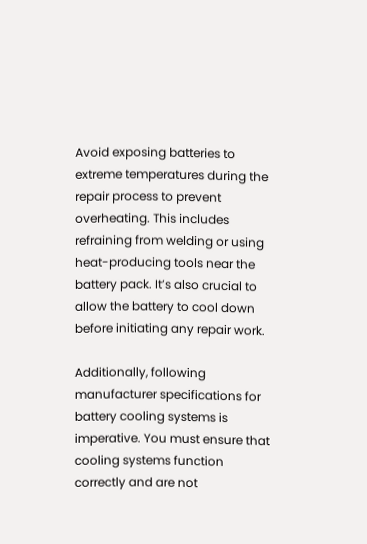Avoid exposing batteries to extreme temperatures during the repair process to prevent overheating. This includes refraining from welding or using heat-producing tools near the battery pack. It’s also crucial to allow the battery to cool down before initiating any repair work.

Additionally, following manufacturer specifications for battery cooling systems is imperative. You must ensure that cooling systems function correctly and are not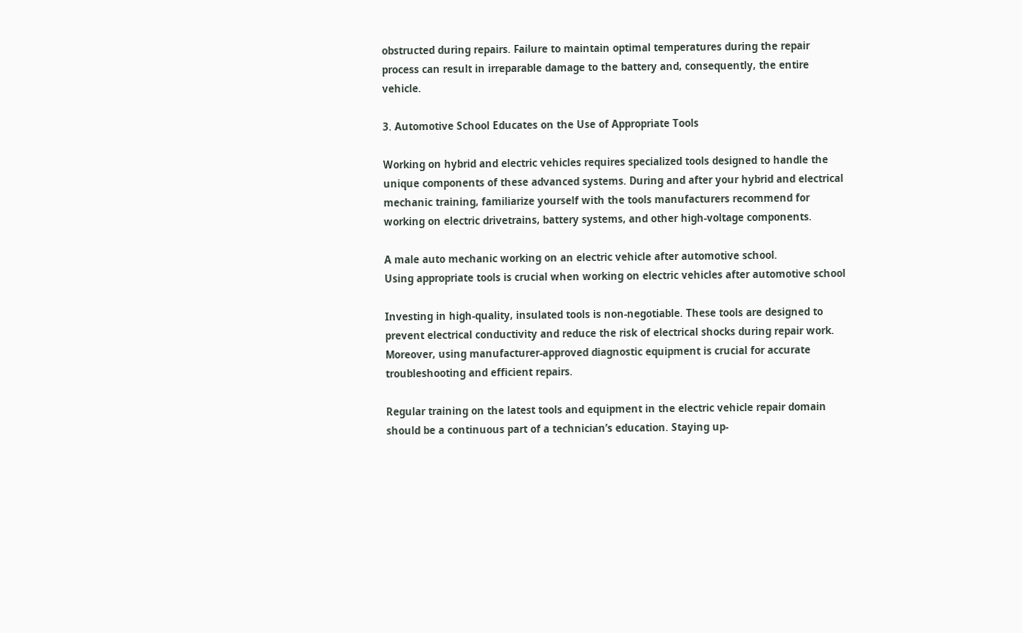obstructed during repairs. Failure to maintain optimal temperatures during the repair process can result in irreparable damage to the battery and, consequently, the entire vehicle.

3. Automotive School Educates on the Use of Appropriate Tools

Working on hybrid and electric vehicles requires specialized tools designed to handle the unique components of these advanced systems. During and after your hybrid and electrical mechanic training, familiarize yourself with the tools manufacturers recommend for working on electric drivetrains, battery systems, and other high-voltage components.

A male auto mechanic working on an electric vehicle after automotive school.
Using appropriate tools is crucial when working on electric vehicles after automotive school

Investing in high-quality, insulated tools is non-negotiable. These tools are designed to prevent electrical conductivity and reduce the risk of electrical shocks during repair work. Moreover, using manufacturer-approved diagnostic equipment is crucial for accurate troubleshooting and efficient repairs.

Regular training on the latest tools and equipment in the electric vehicle repair domain should be a continuous part of a technician’s education. Staying up-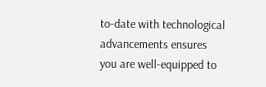to-date with technological advancements ensures you are well-equipped to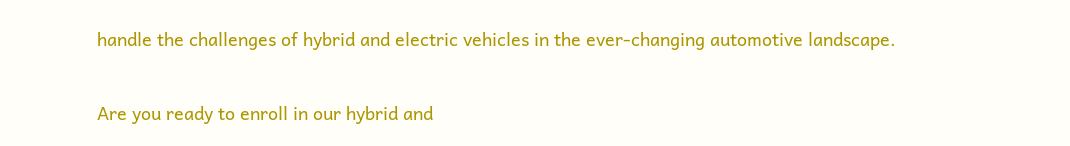handle the challenges of hybrid and electric vehicles in the ever-changing automotive landscape.

Are you ready to enroll in our hybrid and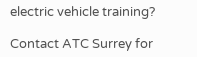electric vehicle training?

Contact ATC Surrey for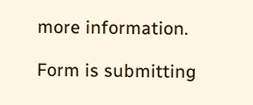more information.

Form is submitting